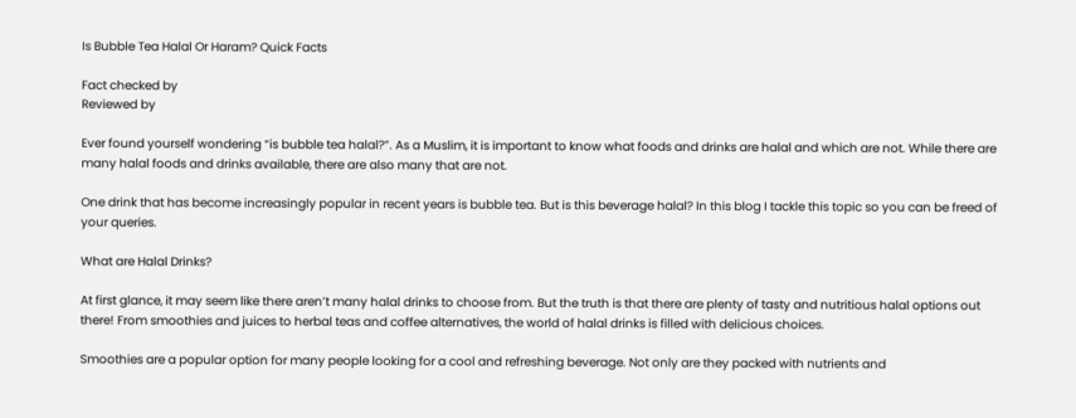Is Bubble Tea Halal Or Haram? Quick Facts

Fact checked by
Reviewed by

Ever found yourself wondering “is bubble tea halal?”. As a Muslim, it is important to know what foods and drinks are halal and which are not. While there are many halal foods and drinks available, there are also many that are not.

One drink that has become increasingly popular in recent years is bubble tea. But is this beverage halal? In this blog I tackle this topic so you can be freed of your queries.

What are Halal Drinks?

At first glance, it may seem like there aren’t many halal drinks to choose from. But the truth is that there are plenty of tasty and nutritious halal options out there! From smoothies and juices to herbal teas and coffee alternatives, the world of halal drinks is filled with delicious choices.

Smoothies are a popular option for many people looking for a cool and refreshing beverage. Not only are they packed with nutrients and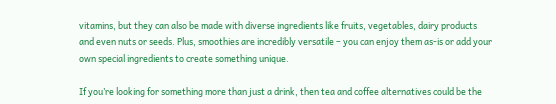vitamins, but they can also be made with diverse ingredients like fruits, vegetables, dairy products and even nuts or seeds. Plus, smoothies are incredibly versatile – you can enjoy them as-is or add your own special ingredients to create something unique.

If you’re looking for something more than just a drink, then tea and coffee alternatives could be the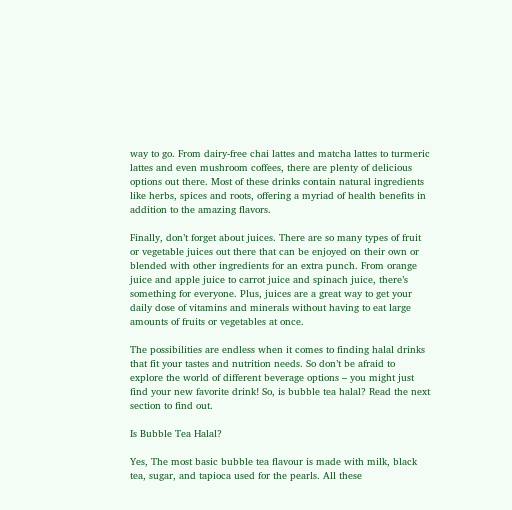way to go. From dairy-free chai lattes and matcha lattes to turmeric lattes and even mushroom coffees, there are plenty of delicious options out there. Most of these drinks contain natural ingredients like herbs, spices and roots, offering a myriad of health benefits in addition to the amazing flavors.

Finally, don’t forget about juices. There are so many types of fruit or vegetable juices out there that can be enjoyed on their own or blended with other ingredients for an extra punch. From orange juice and apple juice to carrot juice and spinach juice, there’s something for everyone. Plus, juices are a great way to get your daily dose of vitamins and minerals without having to eat large amounts of fruits or vegetables at once.

The possibilities are endless when it comes to finding halal drinks that fit your tastes and nutrition needs. So don’t be afraid to explore the world of different beverage options – you might just find your new favorite drink! So, is bubble tea halal? Read the next section to find out.

Is Bubble Tea Halal?

Yes, The most basic bubble tea flavour is made with milk, black tea, sugar, and tapioca used for the pearls. All these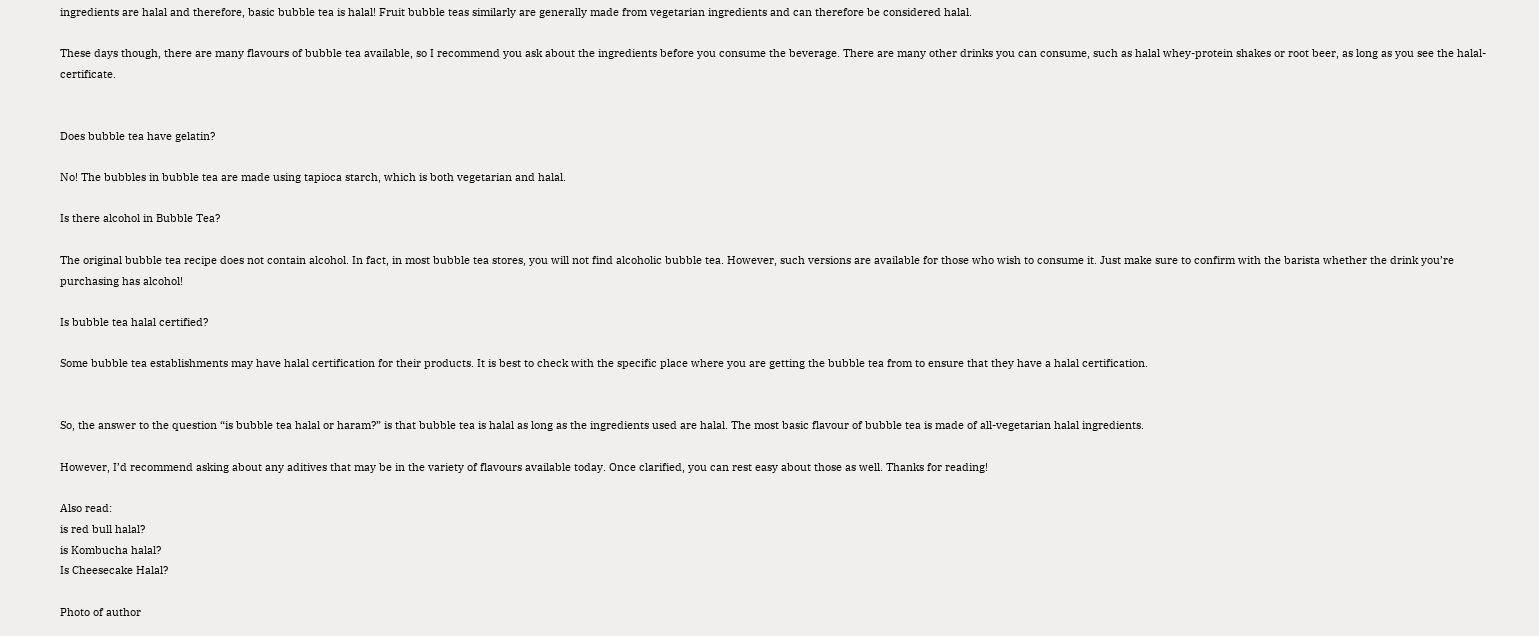ingredients are halal and therefore, basic bubble tea is halal! Fruit bubble teas similarly are generally made from vegetarian ingredients and can therefore be considered halal.

These days though, there are many flavours of bubble tea available, so I recommend you ask about the ingredients before you consume the beverage. There are many other drinks you can consume, such as halal whey-protein shakes or root beer, as long as you see the halal-certificate.


Does bubble tea have gelatin?

No! The bubbles in bubble tea are made using tapioca starch, which is both vegetarian and halal.

Is there alcohol in Bubble Tea?

The original bubble tea recipe does not contain alcohol. In fact, in most bubble tea stores, you will not find alcoholic bubble tea. However, such versions are available for those who wish to consume it. Just make sure to confirm with the barista whether the drink you’re purchasing has alcohol!

Is bubble tea halal certified?

Some bubble tea establishments may have halal certification for their products. It is best to check with the specific place where you are getting the bubble tea from to ensure that they have a halal certification.


So, the answer to the question “is bubble tea halal or haram?” is that bubble tea is halal as long as the ingredients used are halal. The most basic flavour of bubble tea is made of all-vegetarian halal ingredients.

However, I’d recommend asking about any aditives that may be in the variety of flavours available today. Once clarified, you can rest easy about those as well. Thanks for reading!

Also read:
is red bull halal?
is Kombucha halal?
Is Cheesecake Halal?

Photo of author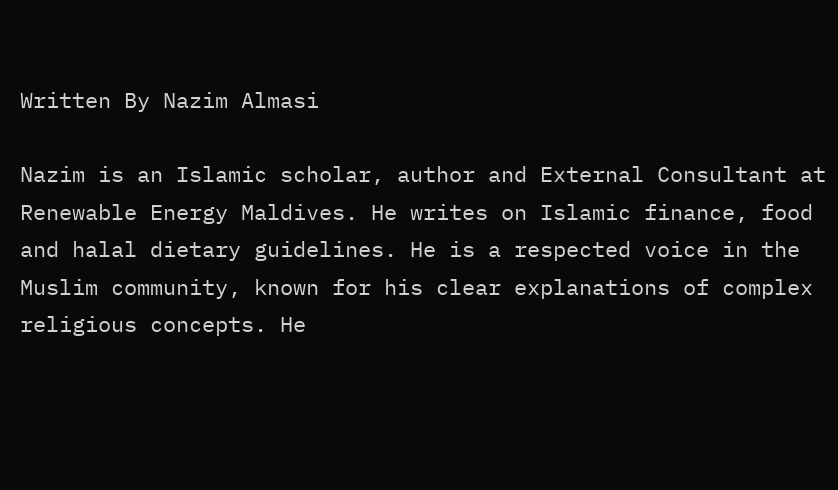Written By Nazim Almasi

Nazim is an Islamic scholar, author and External Consultant at Renewable Energy Maldives. He writes on Islamic finance, food and halal dietary guidelines. He is a respected voice in the Muslim community, known for his clear explanations of complex religious concepts. He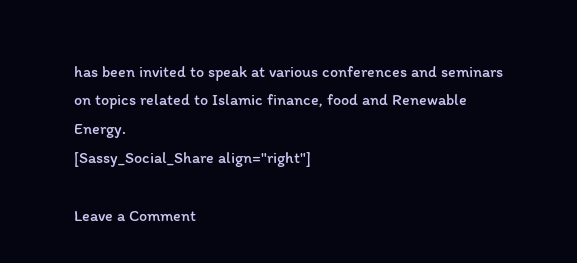has been invited to speak at various conferences and seminars on topics related to Islamic finance, food and Renewable Energy.
[Sassy_Social_Share align="right"]

Leave a Comment